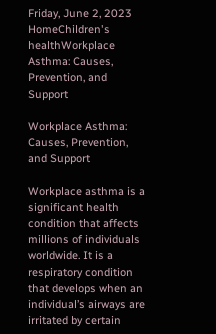Friday, June 2, 2023
HomeChildren's healthWorkplace Asthma: Causes, Prevention, and Support

Workplace Asthma: Causes, Prevention, and Support

Workplace asthma is a significant health condition that affects millions of individuals worldwide. It is a respiratory condition that develops when an individual’s airways are irritated by certain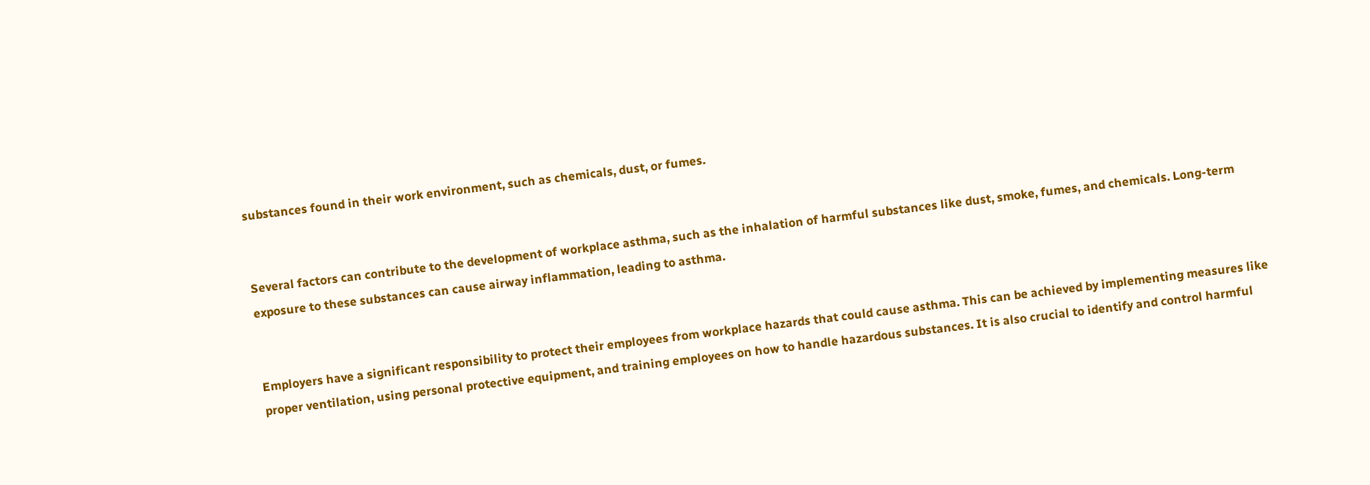substances found in their work environment, such as chemicals, dust, or fumes.


Several factors can contribute to the development of workplace asthma, such as the inhalation of harmful substances like dust, smoke, fumes, and chemicals. Long-term exposure to these substances can cause airway inflammation, leading to asthma.


Employers have a significant responsibility to protect their employees from workplace hazards that could cause asthma. This can be achieved by implementing measures like proper ventilation, using personal protective equipment, and training employees on how to handle hazardous substances. It is also crucial to identify and control harmful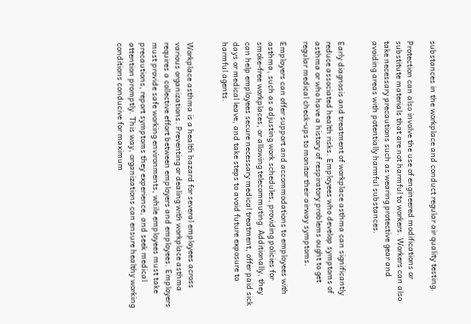substances in the workplace and conduct regular air quality testing.

Protection can also involve the use of engineered modifications or substitute materials that are not harmful to workers. Workers can also take necessary precautions such as wearing protective gear and avoiding areas with potentially harmful substances.


Early diagnosis and treatment of workplace asthma can significantly reduce associated health risks. Employees who develop symptoms of asthma or who have a history of respiratory problems ought to get regular medical check-ups to monitor their airway symptoms.

Employers can offer support and accommodations to employees with asthma, such as adjusting work schedules, providing policies for smoke-free workplaces, or allowing telecommuting. Additionally, they can help employees secure necessary medical treatment, offer paid sick days or medical leave, and take steps to avoid future exposure to harmful agents.


Workplace asthma is a health hazard for several employees across various organizations. Preventing or dealing with workplace asthma requires a collective effort between employers and employees. Employers must provide safe working environments, while employees must take precautions, report symptoms they experience, and seek medical attention promptly. This way, organizations can ensure healthy working conditions conducive for maximum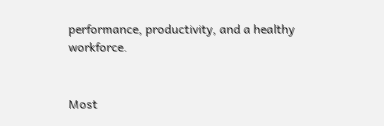performance, productivity, and a healthy workforce.


Most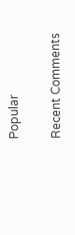Popular

Recent Comments